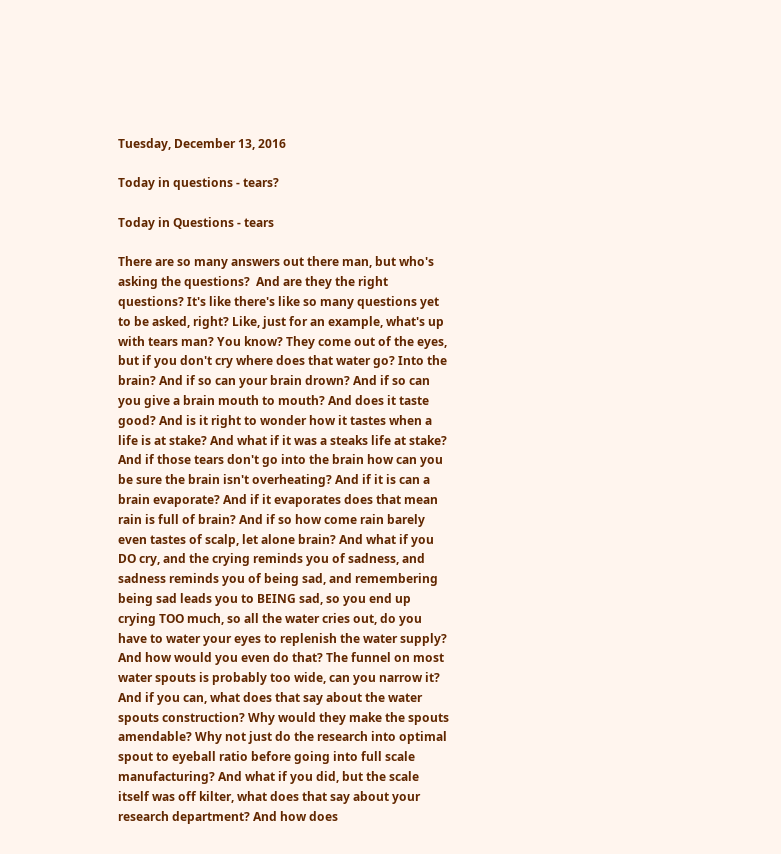Tuesday, December 13, 2016

Today in questions - tears?

Today in Questions - tears

There are so many answers out there man, but who's asking the questions?  And are they the right questions? It's like there's like so many questions yet to be asked, right? Like, just for an example, what's up with tears man? You know? They come out of the eyes, but if you don't cry where does that water go? Into the brain? And if so can your brain drown? And if so can you give a brain mouth to mouth? And does it taste good? And is it right to wonder how it tastes when a life is at stake? And what if it was a steaks life at stake? And if those tears don't go into the brain how can you be sure the brain isn't overheating? And if it is can a brain evaporate? And if it evaporates does that mean rain is full of brain? And if so how come rain barely even tastes of scalp, let alone brain? And what if you DO cry, and the crying reminds you of sadness, and sadness reminds you of being sad, and remembering being sad leads you to BEING sad, so you end up crying TOO much, so all the water cries out, do you have to water your eyes to replenish the water supply? And how would you even do that? The funnel on most water spouts is probably too wide, can you narrow it? And if you can, what does that say about the water spouts construction? Why would they make the spouts amendable? Why not just do the research into optimal spout to eyeball ratio before going into full scale manufacturing? And what if you did, but the scale itself was off kilter, what does that say about your research department? And how does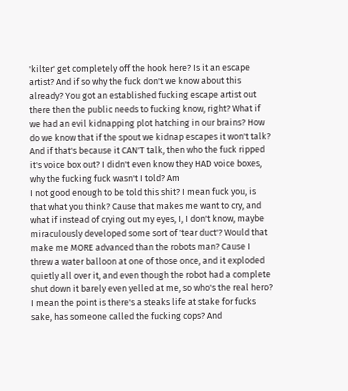'kilter' get completely off the hook here? Is it an escape artist? And if so why the fuck don't we know about this already? You got an established fucking escape artist out there then the public needs to fucking know, right? What if we had an evil kidnapping plot hatching in our brains? How do we know that if the spout we kidnap escapes it won't talk? And if that's because it CAN'T talk, then who the fuck ripped it's voice box out? I didn't even know they HAD voice boxes, why the fucking fuck wasn't I told? Am
I not good enough to be told this shit? I mean fuck you, is that what you think? Cause that makes me want to cry, and what if instead of crying out my eyes, I, I don't know, maybe miraculously developed some sort of 'tear duct'? Would that make me MORE advanced than the robots man? Cause I threw a water balloon at one of those once, and it exploded quietly all over it, and even though the robot had a complete shut down it barely even yelled at me, so who's the real hero? I mean the point is there's a steaks life at stake for fucks sake, has someone called the fucking cops? And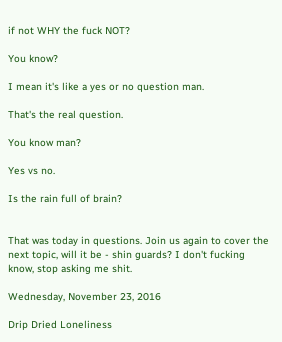if not WHY the fuck NOT?

You know?

I mean it's like a yes or no question man.

That's the real question.

You know man?

Yes vs no.

Is the rain full of brain?


That was today in questions. Join us again to cover the next topic, will it be - shin guards? I don't fucking know, stop asking me shit.

Wednesday, November 23, 2016

Drip Dried Loneliness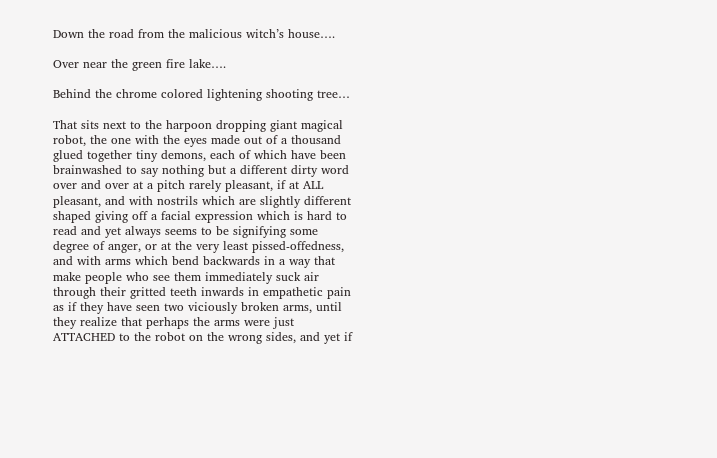Down the road from the malicious witch’s house….

Over near the green fire lake….

Behind the chrome colored lightening shooting tree…

That sits next to the harpoon dropping giant magical robot, the one with the eyes made out of a thousand glued together tiny demons, each of which have been brainwashed to say nothing but a different dirty word over and over at a pitch rarely pleasant, if at ALL pleasant, and with nostrils which are slightly different shaped giving off a facial expression which is hard to read and yet always seems to be signifying some degree of anger, or at the very least pissed-offedness, and with arms which bend backwards in a way that make people who see them immediately suck air through their gritted teeth inwards in empathetic pain as if they have seen two viciously broken arms, until they realize that perhaps the arms were just ATTACHED to the robot on the wrong sides, and yet if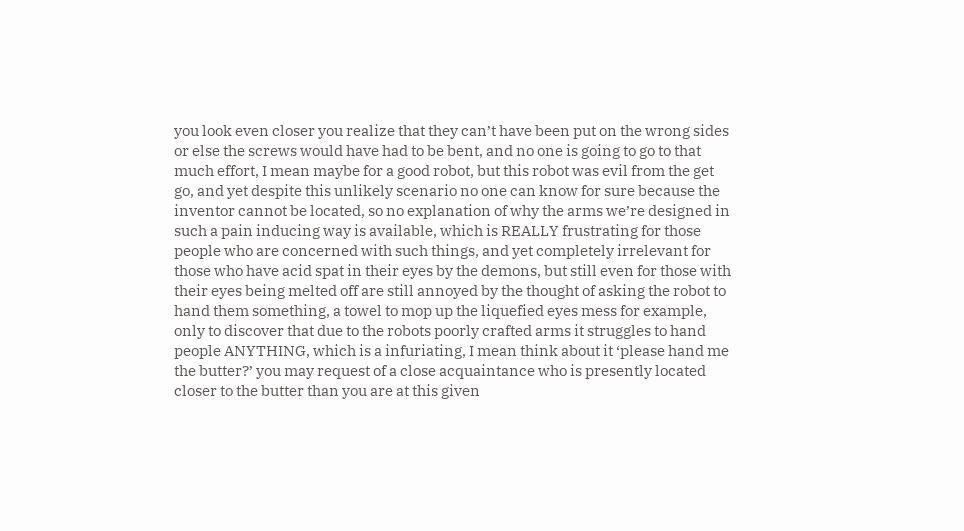you look even closer you realize that they can’t have been put on the wrong sides or else the screws would have had to be bent, and no one is going to go to that much effort, I mean maybe for a good robot, but this robot was evil from the get go, and yet despite this unlikely scenario no one can know for sure because the inventor cannot be located, so no explanation of why the arms we’re designed in such a pain inducing way is available, which is REALLY frustrating for those people who are concerned with such things, and yet completely irrelevant for those who have acid spat in their eyes by the demons, but still even for those with their eyes being melted off are still annoyed by the thought of asking the robot to hand them something, a towel to mop up the liquefied eyes mess for example, only to discover that due to the robots poorly crafted arms it struggles to hand people ANYTHING, which is a infuriating, I mean think about it ‘please hand me the butter?’ you may request of a close acquaintance who is presently located closer to the butter than you are at this given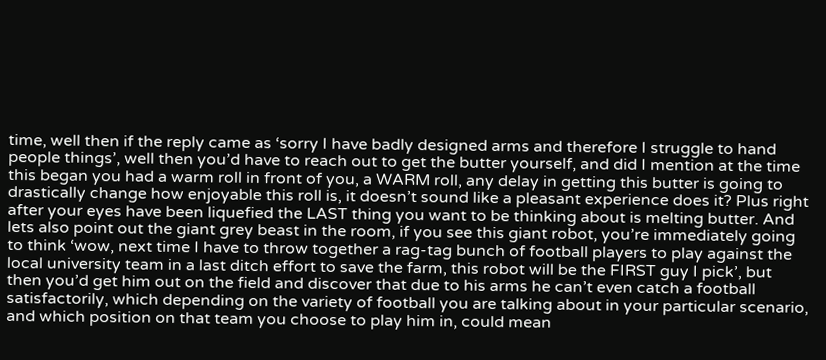time, well then if the reply came as ‘sorry I have badly designed arms and therefore I struggle to hand people things’, well then you’d have to reach out to get the butter yourself, and did I mention at the time this began you had a warm roll in front of you, a WARM roll, any delay in getting this butter is going to drastically change how enjoyable this roll is, it doesn’t sound like a pleasant experience does it? Plus right after your eyes have been liquefied the LAST thing you want to be thinking about is melting butter. And lets also point out the giant grey beast in the room, if you see this giant robot, you’re immediately going to think ‘wow, next time I have to throw together a rag-tag bunch of football players to play against the local university team in a last ditch effort to save the farm, this robot will be the FIRST guy I pick’, but then you’d get him out on the field and discover that due to his arms he can’t even catch a football satisfactorily, which depending on the variety of football you are talking about in your particular scenario, and which position on that team you choose to play him in, could mean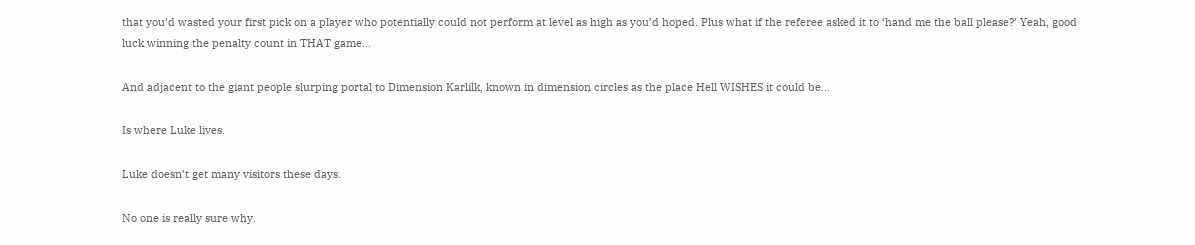that you’d wasted your first pick on a player who potentially could not perform at level as high as you’d hoped. Plus what if the referee asked it to ‘hand me the ball please?’ Yeah, good luck winning the penalty count in THAT game…

And adjacent to the giant people slurping portal to Dimension Karlilk, known in dimension circles as the place Hell WISHES it could be…

Is where Luke lives.

Luke doesn’t get many visitors these days.

No one is really sure why.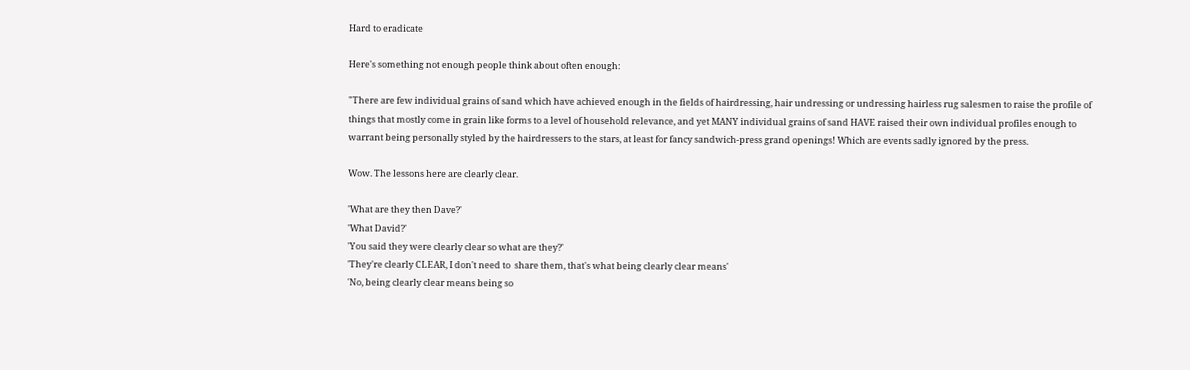Hard to eradicate

Here's something not enough people think about often enough:

"There are few individual grains of sand which have achieved enough in the fields of hairdressing, hair undressing or undressing hairless rug salesmen to raise the profile of things that mostly come in grain like forms to a level of household relevance, and yet MANY individual grains of sand HAVE raised their own individual profiles enough to warrant being personally styled by the hairdressers to the stars, at least for fancy sandwich-press grand openings! Which are events sadly ignored by the press.

Wow. The lessons here are clearly clear.

'What are they then Dave?'
'What David?'
'You said they were clearly clear so what are they?'
'They're clearly CLEAR, I don't need to  share them, that's what being clearly clear means'
'No, being clearly clear means being so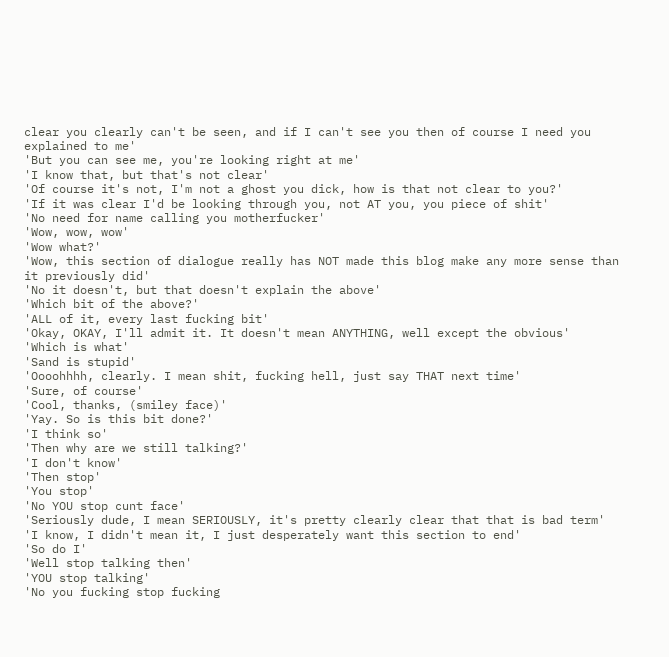clear you clearly can't be seen, and if I can't see you then of course I need you explained to me'
'But you can see me, you're looking right at me'
'I know that, but that's not clear'
'Of course it's not, I'm not a ghost you dick, how is that not clear to you?'
'If it was clear I'd be looking through you, not AT you, you piece of shit'
'No need for name calling you motherfucker'
'Wow, wow, wow'
'Wow what?'
'Wow, this section of dialogue really has NOT made this blog make any more sense than it previously did'
'No it doesn't, but that doesn't explain the above'
'Which bit of the above?'
'ALL of it, every last fucking bit'
'Okay, OKAY, I'll admit it. It doesn't mean ANYTHING, well except the obvious'
'Which is what'
'Sand is stupid'
'Oooohhhh, clearly. I mean shit, fucking hell, just say THAT next time'
'Sure, of course'
'Cool, thanks, (smiley face)'
'Yay. So is this bit done?'
'I think so'
'Then why are we still talking?'
'I don't know'
'Then stop'
'You stop'
'No YOU stop cunt face'
'Seriously dude, I mean SERIOUSLY, it's pretty clearly clear that that is bad term'
'I know, I didn't mean it, I just desperately want this section to end'
'So do I'
'Well stop talking then'
'YOU stop talking'
'No you fucking stop fucking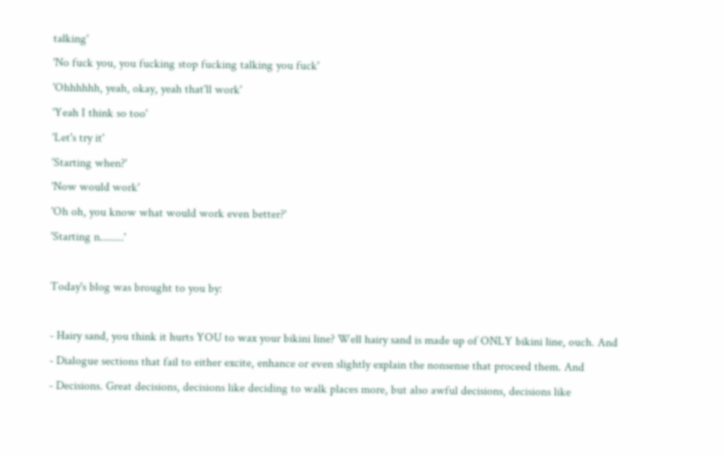talking'
'No fuck you, you fucking stop fucking talking you fuck'
'Ohhhhhh, yeah, okay, yeah that'll work'
'Yeah I think so too'
'Let's try it'
'Starting when?'
'Now would work'
'Oh oh, you know what would work even better?'
'Starting n........'

Today's blog was brought to you by:

- Hairy sand, you think it hurts YOU to wax your bikini line? Well hairy sand is made up of ONLY bikini line, ouch. And
- Dialogue sections that fail to either excite, enhance or even slightly explain the nonsense that proceed them. And
- Decisions. Great decisions, decisions like deciding to walk places more, but also awful decisions, decisions like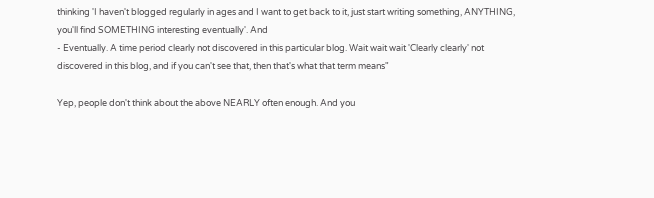thinking 'I haven't blogged regularly in ages and I want to get back to it, just start writing something, ANYTHING, you'll find SOMETHING interesting eventually'. And
- Eventually. A time period clearly not discovered in this particular blog. Wait wait wait 'Clearly clearly' not discovered in this blog, and if you can't see that, then that's what that term means"

Yep, people don't think about the above NEARLY often enough. And you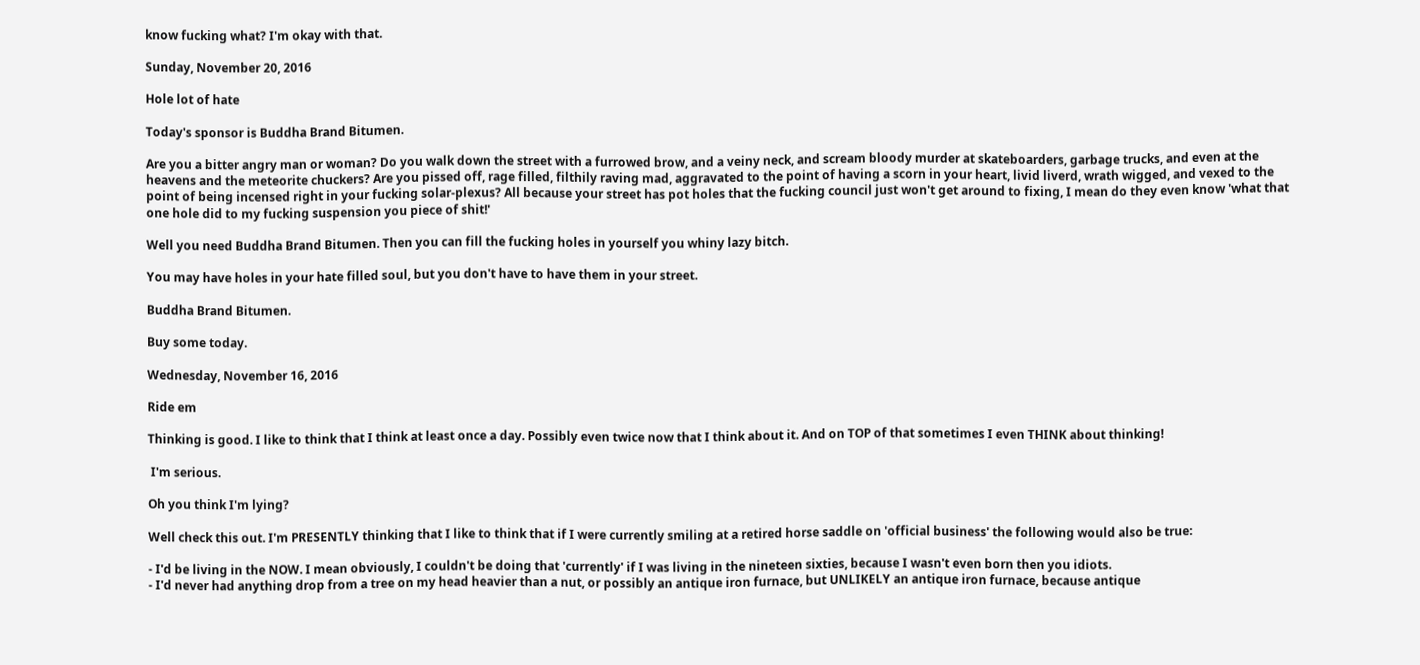know fucking what? I'm okay with that.

Sunday, November 20, 2016

Hole lot of hate

Today's sponsor is Buddha Brand Bitumen.

Are you a bitter angry man or woman? Do you walk down the street with a furrowed brow, and a veiny neck, and scream bloody murder at skateboarders, garbage trucks, and even at the heavens and the meteorite chuckers? Are you pissed off, rage filled, filthily raving mad, aggravated to the point of having a scorn in your heart, livid liverd, wrath wigged, and vexed to the point of being incensed right in your fucking solar-plexus? All because your street has pot holes that the fucking council just won't get around to fixing, I mean do they even know 'what that one hole did to my fucking suspension you piece of shit!'

Well you need Buddha Brand Bitumen. Then you can fill the fucking holes in yourself you whiny lazy bitch.

You may have holes in your hate filled soul, but you don't have to have them in your street.

Buddha Brand Bitumen.

Buy some today.

Wednesday, November 16, 2016

Ride em

Thinking is good. I like to think that I think at least once a day. Possibly even twice now that I think about it. And on TOP of that sometimes I even THINK about thinking!

 I'm serious.

Oh you think I'm lying?

Well check this out. I'm PRESENTLY thinking that I like to think that if I were currently smiling at a retired horse saddle on 'official business' the following would also be true:

- I'd be living in the NOW. I mean obviously, I couldn't be doing that 'currently' if I was living in the nineteen sixties, because I wasn't even born then you idiots.
- I'd never had anything drop from a tree on my head heavier than a nut, or possibly an antique iron furnace, but UNLIKELY an antique iron furnace, because antique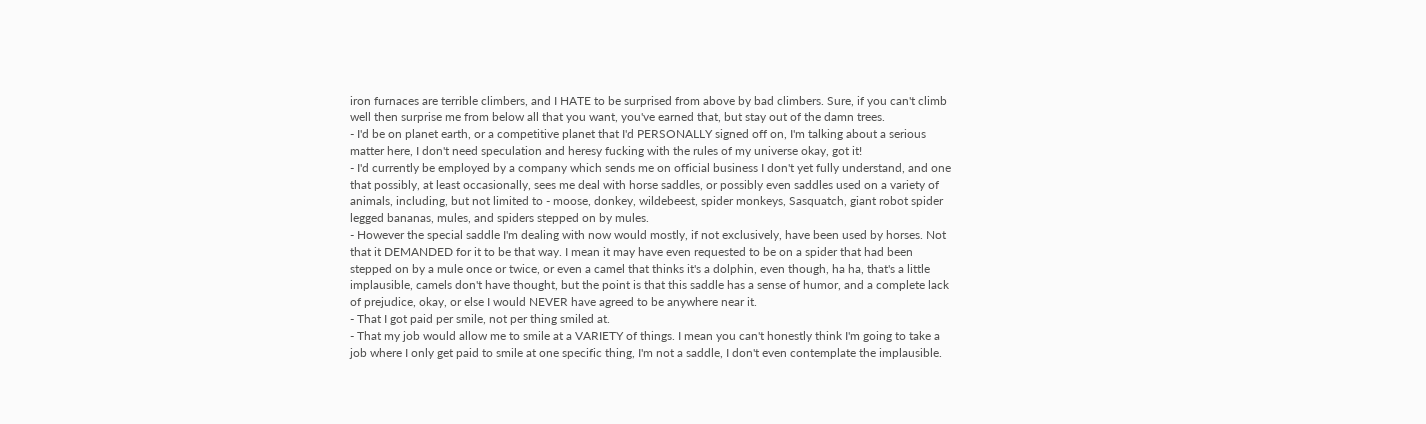iron furnaces are terrible climbers, and I HATE to be surprised from above by bad climbers. Sure, if you can't climb well then surprise me from below all that you want, you've earned that, but stay out of the damn trees.
- I'd be on planet earth, or a competitive planet that I'd PERSONALLY signed off on, I'm talking about a serious matter here, I don't need speculation and heresy fucking with the rules of my universe okay, got it!
- I'd currently be employed by a company which sends me on official business I don't yet fully understand, and one that possibly, at least occasionally, sees me deal with horse saddles, or possibly even saddles used on a variety of animals, including, but not limited to - moose, donkey, wildebeest, spider monkeys, Sasquatch, giant robot spider legged bananas, mules, and spiders stepped on by mules.
- However the special saddle I'm dealing with now would mostly, if not exclusively, have been used by horses. Not that it DEMANDED for it to be that way. I mean it may have even requested to be on a spider that had been stepped on by a mule once or twice, or even a camel that thinks it's a dolphin, even though, ha ha, that's a little implausible, camels don't have thought, but the point is that this saddle has a sense of humor, and a complete lack of prejudice, okay, or else I would NEVER have agreed to be anywhere near it.
- That I got paid per smile, not per thing smiled at.
- That my job would allow me to smile at a VARIETY of things. I mean you can't honestly think I'm going to take a job where I only get paid to smile at one specific thing, I'm not a saddle, I don't even contemplate the implausible.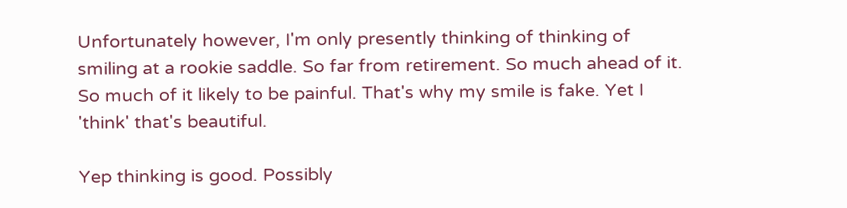Unfortunately however, I'm only presently thinking of thinking of smiling at a rookie saddle. So far from retirement. So much ahead of it. So much of it likely to be painful. That's why my smile is fake. Yet I 'think' that's beautiful.

Yep thinking is good. Possibly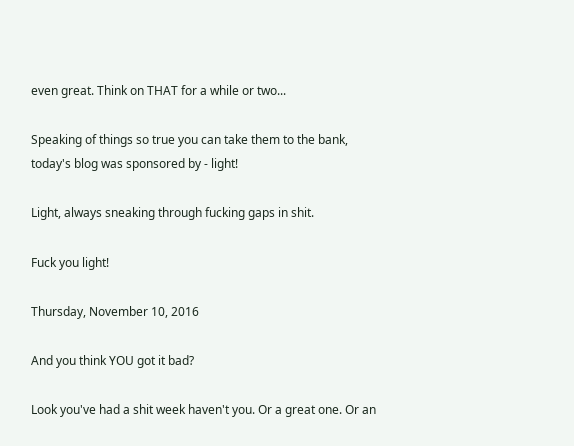even great. Think on THAT for a while or two...

Speaking of things so true you can take them to the bank, today's blog was sponsored by - light!

Light, always sneaking through fucking gaps in shit.

Fuck you light!

Thursday, November 10, 2016

And you think YOU got it bad?

Look you've had a shit week haven't you. Or a great one. Or an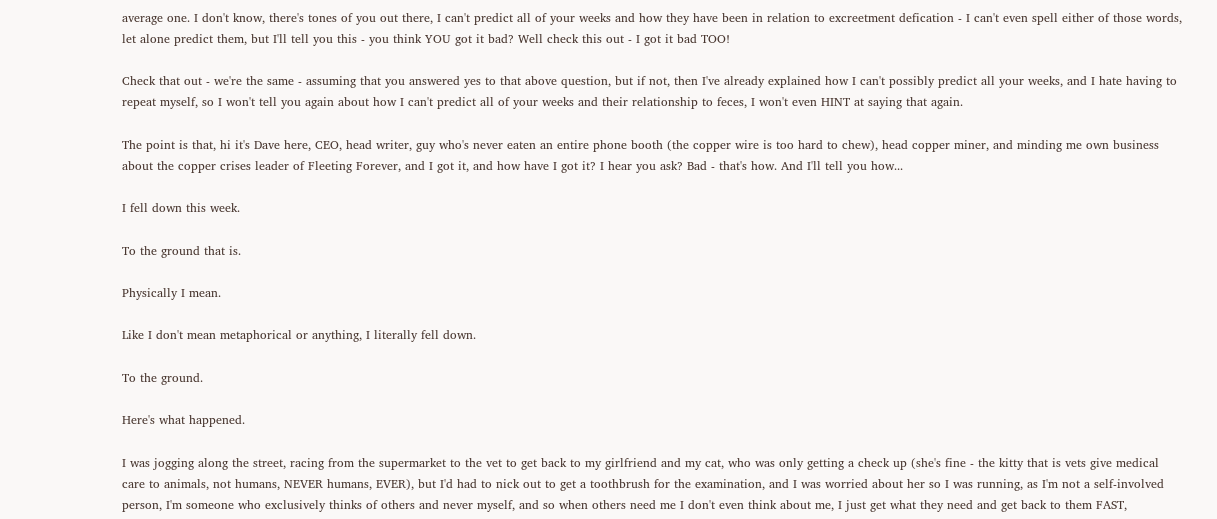average one. I don't know, there's tones of you out there, I can't predict all of your weeks and how they have been in relation to excreetment defication - I can't even spell either of those words, let alone predict them, but I'll tell you this - you think YOU got it bad? Well check this out - I got it bad TOO!

Check that out - we're the same - assuming that you answered yes to that above question, but if not, then I've already explained how I can't possibly predict all your weeks, and I hate having to repeat myself, so I won't tell you again about how I can't predict all of your weeks and their relationship to feces, I won't even HINT at saying that again.

The point is that, hi it's Dave here, CEO, head writer, guy who's never eaten an entire phone booth (the copper wire is too hard to chew), head copper miner, and minding me own business about the copper crises leader of Fleeting Forever, and I got it, and how have I got it? I hear you ask? Bad - that's how. And I'll tell you how...

I fell down this week.

To the ground that is.

Physically I mean.

Like I don't mean metaphorical or anything, I literally fell down.

To the ground.

Here's what happened.

I was jogging along the street, racing from the supermarket to the vet to get back to my girlfriend and my cat, who was only getting a check up (she's fine - the kitty that is vets give medical care to animals, not humans, NEVER humans, EVER), but I'd had to nick out to get a toothbrush for the examination, and I was worried about her so I was running, as I'm not a self-involved person, I'm someone who exclusively thinks of others and never myself, and so when others need me I don't even think about me, I just get what they need and get back to them FAST,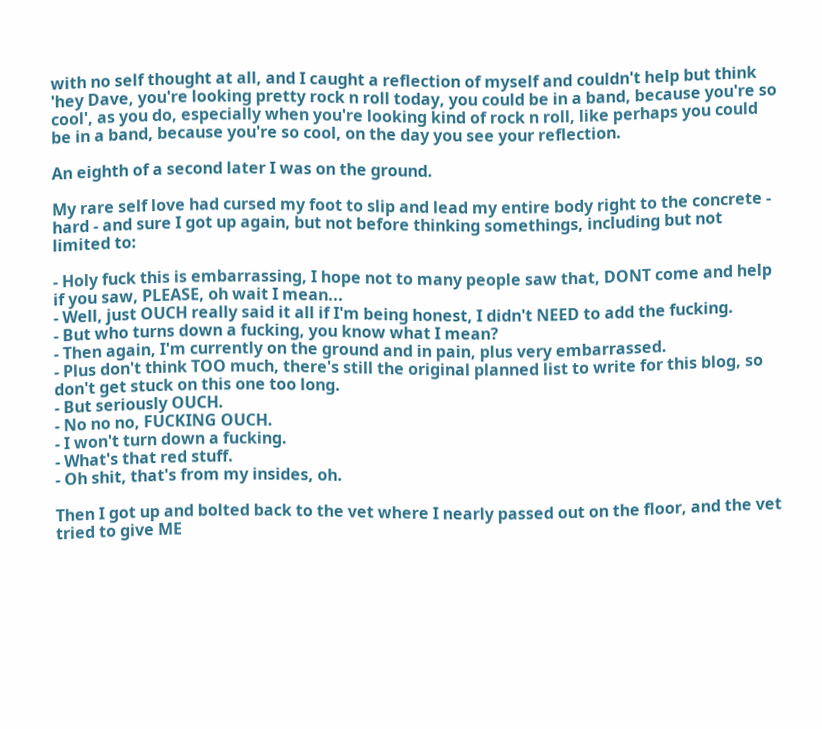with no self thought at all, and I caught a reflection of myself and couldn't help but think 'hey Dave, you're looking pretty rock n roll today, you could be in a band, because you're so cool', as you do, especially when you're looking kind of rock n roll, like perhaps you could be in a band, because you're so cool, on the day you see your reflection.

An eighth of a second later I was on the ground.

My rare self love had cursed my foot to slip and lead my entire body right to the concrete - hard - and sure I got up again, but not before thinking somethings, including but not limited to:

- Holy fuck this is embarrassing, I hope not to many people saw that, DONT come and help if you saw, PLEASE, oh wait I mean...
- Well, just OUCH really said it all if I'm being honest, I didn't NEED to add the fucking.
- But who turns down a fucking, you know what I mean?
- Then again, I'm currently on the ground and in pain, plus very embarrassed.
- Plus don't think TOO much, there's still the original planned list to write for this blog, so don't get stuck on this one too long.
- But seriously OUCH.
- No no no, FUCKING OUCH.
- I won't turn down a fucking.
- What's that red stuff.
- Oh shit, that's from my insides, oh.

Then I got up and bolted back to the vet where I nearly passed out on the floor, and the vet tried to give ME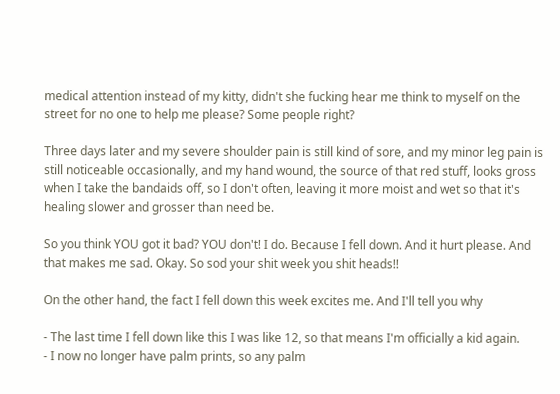medical attention instead of my kitty, didn't she fucking hear me think to myself on the street for no one to help me please? Some people right?

Three days later and my severe shoulder pain is still kind of sore, and my minor leg pain is still noticeable occasionally, and my hand wound, the source of that red stuff, looks gross when I take the bandaids off, so I don't often, leaving it more moist and wet so that it's healing slower and grosser than need be.

So you think YOU got it bad? YOU don't! I do. Because I fell down. And it hurt please. And that makes me sad. Okay. So sod your shit week you shit heads!!

On the other hand, the fact I fell down this week excites me. And I'll tell you why

- The last time I fell down like this I was like 12, so that means I'm officially a kid again.
- I now no longer have palm prints, so any palm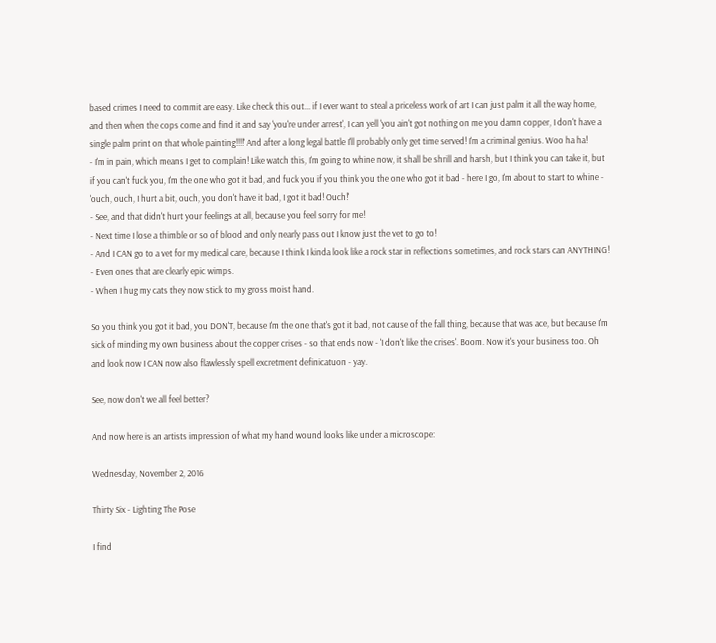based crimes I need to commit are easy. Like check this out... if I ever want to steal a priceless work of art I can just palm it all the way home, and then when the cops come and find it and say 'you're under arrest', I can yell 'you ain't got nothing on me you damn copper, I don't have a single palm print on that whole painting!!!!' And after a long legal battle I'll probably only get time served! I'm a criminal genius. Woo ha ha!
- I'm in pain, which means I get to complain! Like watch this, I'm going to whine now, it shall be shrill and harsh, but I think you can take it, but if you can't fuck you, I'm the one who got it bad, and fuck you if you think you the one who got it bad - here I go, I'm about to start to whine - 'ouch, ouch, I hurt a bit, ouch, you don't have it bad, I got it bad! Ouch!'
- See, and that didn't hurt your feelings at all, because you feel sorry for me!
- Next time I lose a thimble or so of blood and only nearly pass out I know just the vet to go to!
- And I CAN go to a vet for my medical care, because I think I kinda look like a rock star in reflections sometimes, and rock stars can ANYTHING!
- Even ones that are clearly epic wimps.
- When I hug my cats they now stick to my gross moist hand.

So you think you got it bad, you DON'T, because I'm the one that's got it bad, not cause of the fall thing, because that was ace, but because I'm sick of minding my own business about the copper crises - so that ends now - 'I don't like the crises'. Boom. Now it's your business too. Oh and look now I CAN now also flawlessly spell excretment definicatuon - yay.

See, now don't we all feel better?

And now here is an artists impression of what my hand wound looks like under a microscope:

Wednesday, November 2, 2016

Thirty Six - Lighting The Pose

I find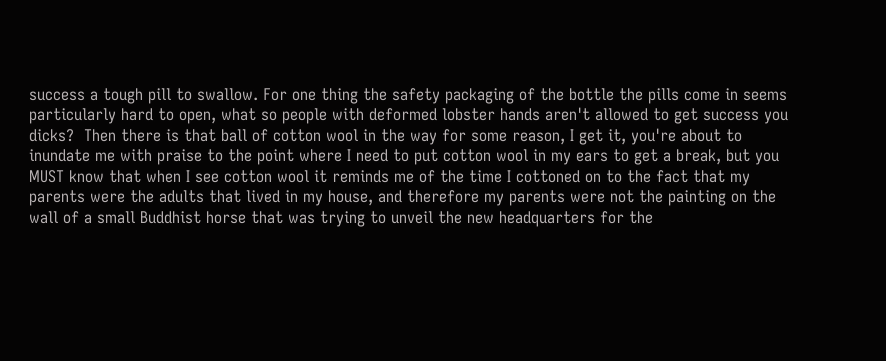success a tough pill to swallow. For one thing the safety packaging of the bottle the pills come in seems particularly hard to open, what so people with deformed lobster hands aren't allowed to get success you dicks?  Then there is that ball of cotton wool in the way for some reason, I get it, you're about to inundate me with praise to the point where I need to put cotton wool in my ears to get a break, but you MUST know that when I see cotton wool it reminds me of the time I cottoned on to the fact that my parents were the adults that lived in my house, and therefore my parents were not the painting on the wall of a small Buddhist horse that was trying to unveil the new headquarters for the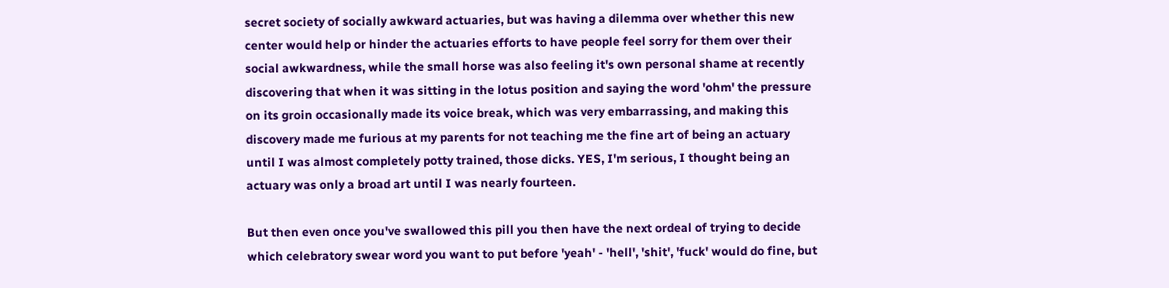secret society of socially awkward actuaries, but was having a dilemma over whether this new center would help or hinder the actuaries efforts to have people feel sorry for them over their social awkwardness, while the small horse was also feeling it's own personal shame at recently discovering that when it was sitting in the lotus position and saying the word 'ohm' the pressure on its groin occasionally made its voice break, which was very embarrassing, and making this discovery made me furious at my parents for not teaching me the fine art of being an actuary until I was almost completely potty trained, those dicks. YES, I'm serious, I thought being an actuary was only a broad art until I was nearly fourteen.

But then even once you've swallowed this pill you then have the next ordeal of trying to decide which celebratory swear word you want to put before 'yeah' - 'hell', 'shit', 'fuck' would do fine, but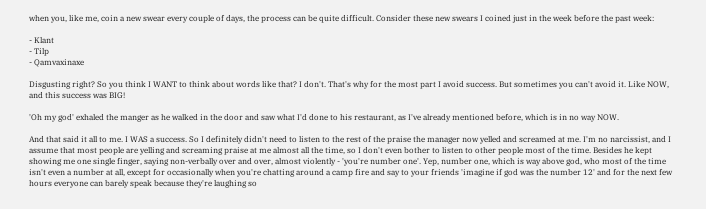when you, like me, coin a new swear every couple of days, the process can be quite difficult. Consider these new swears I coined just in the week before the past week:

- Klant
- Tilp
- Qamvaxinaxe

Disgusting right? So you think I WANT to think about words like that? I don't. That's why for the most part I avoid success. But sometimes you can't avoid it. Like NOW, and this success was BIG!

'Oh my god' exhaled the manger as he walked in the door and saw what I'd done to his restaurant, as I've already mentioned before, which is in no way NOW.

And that said it all to me. I WAS a success. So I definitely didn't need to listen to the rest of the praise the manager now yelled and screamed at me. I'm no narcissist, and I assume that most people are yelling and screaming praise at me almost all the time, so I don't even bother to listen to other people most of the time. Besides he kept showing me one single finger, saying non-verbally over and over, almost violently - 'you're number one'. Yep, number one, which is way above god, who most of the time isn't even a number at all, except for occasionally when you're chatting around a camp fire and say to your friends 'imagine if god was the number 12' and for the next few hours everyone can barely speak because they're laughing so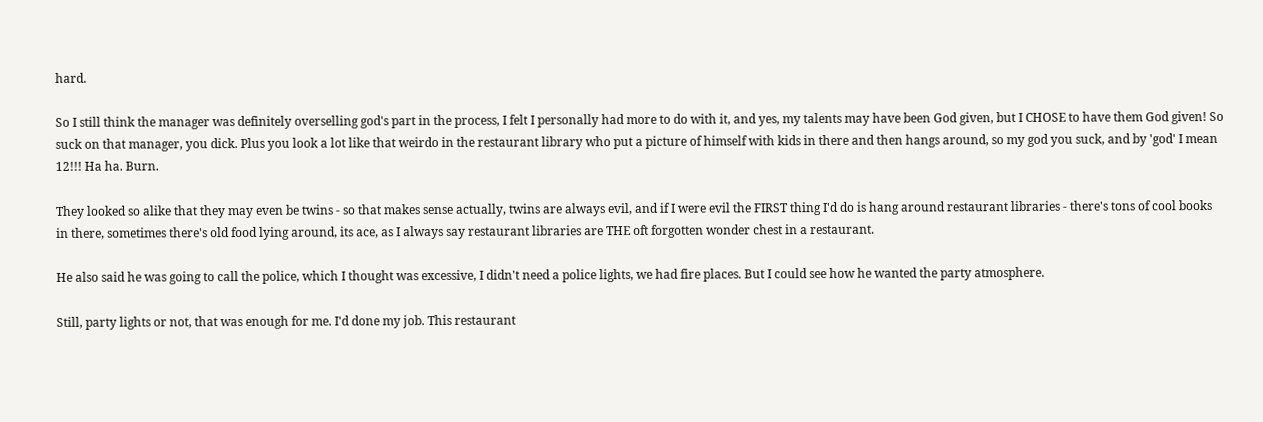hard.

So I still think the manager was definitely overselling god's part in the process, I felt I personally had more to do with it, and yes, my talents may have been God given, but I CHOSE to have them God given! So suck on that manager, you dick. Plus you look a lot like that weirdo in the restaurant library who put a picture of himself with kids in there and then hangs around, so my god you suck, and by 'god' I mean 12!!! Ha ha. Burn.

They looked so alike that they may even be twins - so that makes sense actually, twins are always evil, and if I were evil the FIRST thing I'd do is hang around restaurant libraries - there's tons of cool books in there, sometimes there's old food lying around, its ace, as I always say restaurant libraries are THE oft forgotten wonder chest in a restaurant.

He also said he was going to call the police, which I thought was excessive, I didn't need a police lights, we had fire places. But I could see how he wanted the party atmosphere.

Still, party lights or not, that was enough for me. I'd done my job. This restaurant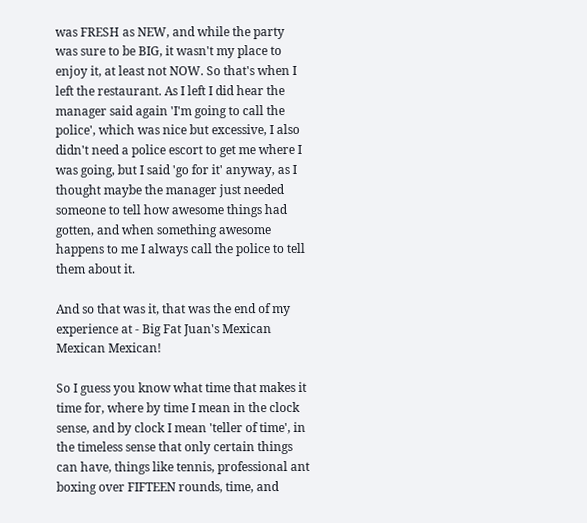was FRESH as NEW, and while the party was sure to be BIG, it wasn't my place to enjoy it, at least not NOW. So that's when I left the restaurant. As I left I did hear the manager said again 'I'm going to call the police', which was nice but excessive, I also didn't need a police escort to get me where I was going, but I said 'go for it' anyway, as I thought maybe the manager just needed someone to tell how awesome things had gotten, and when something awesome happens to me I always call the police to tell them about it.

And so that was it, that was the end of my experience at - Big Fat Juan's Mexican Mexican Mexican!

So I guess you know what time that makes it time for, where by time I mean in the clock sense, and by clock I mean 'teller of time', in the timeless sense that only certain things can have, things like tennis, professional ant boxing over FIFTEEN rounds, time, and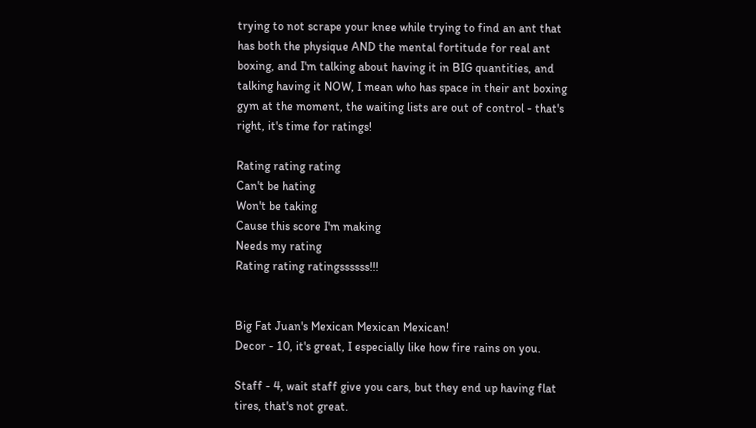trying to not scrape your knee while trying to find an ant that has both the physique AND the mental fortitude for real ant boxing, and I'm talking about having it in BIG quantities, and talking having it NOW, I mean who has space in their ant boxing gym at the moment, the waiting lists are out of control - that's right, it's time for ratings!

Rating rating rating
Can't be hating
Won't be taking
Cause this score I'm making
Needs my rating
Rating rating ratingssssss!!!


Big Fat Juan's Mexican Mexican Mexican!
Decor - 10, it's great, I especially like how fire rains on you.

Staff - 4, wait staff give you cars, but they end up having flat tires, that's not great.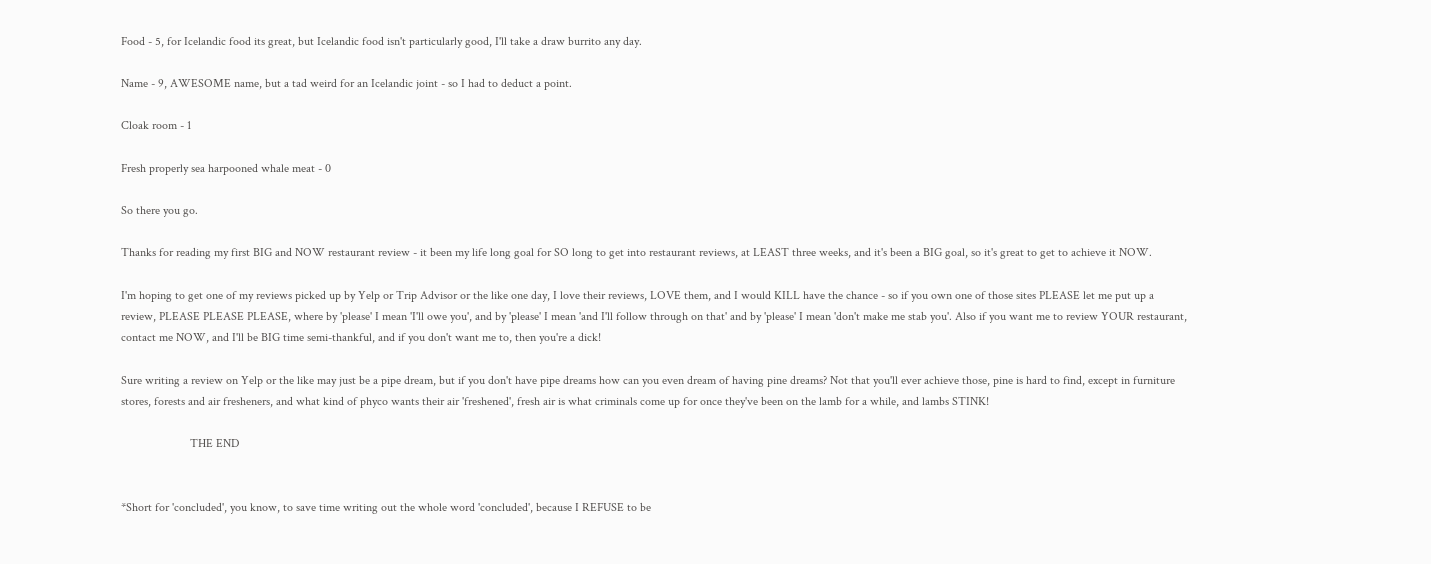Food - 5, for Icelandic food its great, but Icelandic food isn't particularly good, I'll take a draw burrito any day.

Name - 9, AWESOME name, but a tad weird for an Icelandic joint - so I had to deduct a point.

Cloak room - 1

Fresh properly sea harpooned whale meat - 0

So there you go.

Thanks for reading my first BIG and NOW restaurant review - it been my life long goal for SO long to get into restaurant reviews, at LEAST three weeks, and it's been a BIG goal, so it's great to get to achieve it NOW.

I'm hoping to get one of my reviews picked up by Yelp or Trip Advisor or the like one day, I love their reviews, LOVE them, and I would KILL have the chance - so if you own one of those sites PLEASE let me put up a review, PLEASE PLEASE PLEASE, where by 'please' I mean 'I'll owe you', and by 'please' I mean 'and I'll follow through on that' and by 'please' I mean 'don't make me stab you'. Also if you want me to review YOUR restaurant, contact me NOW, and I'll be BIG time semi-thankful, and if you don't want me to, then you're a dick!

Sure writing a review on Yelp or the like may just be a pipe dream, but if you don't have pipe dreams how can you even dream of having pine dreams? Not that you'll ever achieve those, pine is hard to find, except in furniture stores, forests and air fresheners, and what kind of phyco wants their air 'freshened', fresh air is what criminals come up for once they've been on the lamb for a while, and lambs STINK!

                       THE END


*Short for 'concluded', you know, to save time writing out the whole word 'concluded', because I REFUSE to be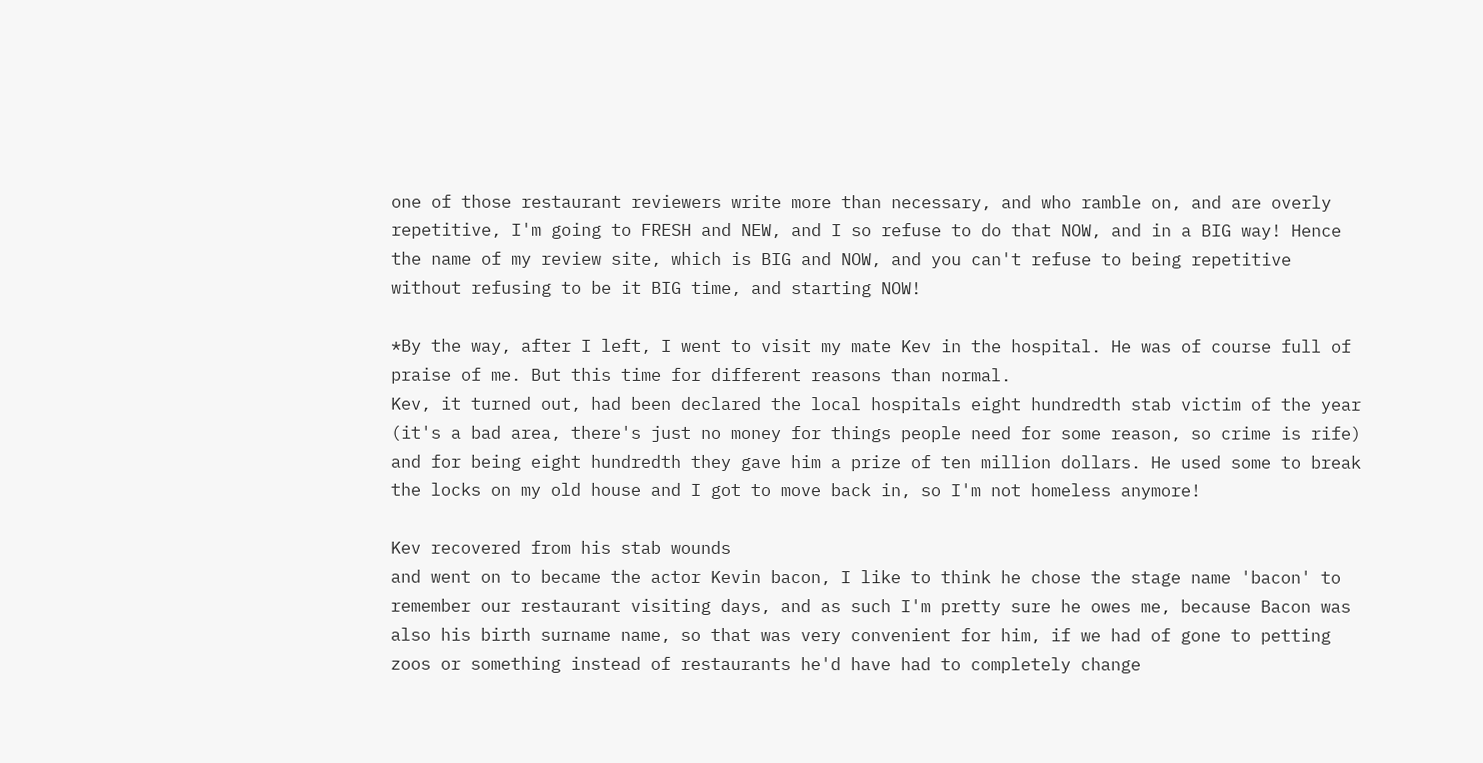one of those restaurant reviewers write more than necessary, and who ramble on, and are overly repetitive, I'm going to FRESH and NEW, and I so refuse to do that NOW, and in a BIG way! Hence the name of my review site, which is BIG and NOW, and you can't refuse to being repetitive without refusing to be it BIG time, and starting NOW!

*By the way, after I left, I went to visit my mate Kev in the hospital. He was of course full of praise of me. But this time for different reasons than normal.
Kev, it turned out, had been declared the local hospitals eight hundredth stab victim of the year (it's a bad area, there's just no money for things people need for some reason, so crime is rife) and for being eight hundredth they gave him a prize of ten million dollars. He used some to break the locks on my old house and I got to move back in, so I'm not homeless anymore!

Kev recovered from his stab wounds
and went on to became the actor Kevin bacon, I like to think he chose the stage name 'bacon' to remember our restaurant visiting days, and as such I'm pretty sure he owes me, because Bacon was also his birth surname name, so that was very convenient for him, if we had of gone to petting zoos or something instead of restaurants he'd have had to completely change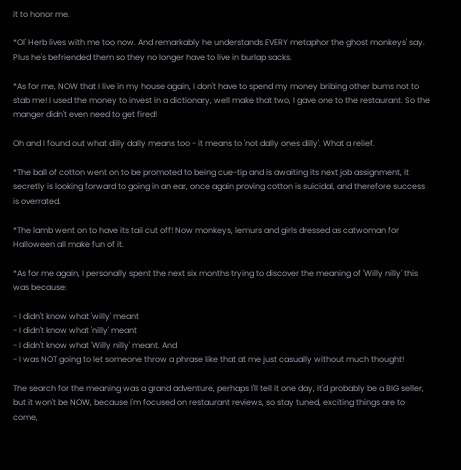it to honor me.

*Ol' Herb lives with me too now. And remarkably he understands EVERY metaphor the ghost monkeys' say. Plus he's befriended them so they no longer have to live in burlap sacks.

*As for me, NOW that I live in my house again, I don't have to spend my money bribing other bums not to stab me! I used the money to invest in a dictionary, well make that two, I gave one to the restaurant. So the manger didn't even need to get fired!

Oh and I found out what dilly dally means too - it means to 'not dally ones dilly'. What a relief.

*The ball of cotton went on to be promoted to being cue-tip and is awaiting its next job assignment, it secretly is looking forward to going in an ear, once again proving cotton is suicidal, and therefore success is overrated.

*The lamb went on to have its tail cut off! Now monkeys, lemurs and girls dressed as catwoman for Halloween all make fun of it.

*As for me again, I personally spent the next six months trying to discover the meaning of 'Willy nilly' this was because:

- I didn't know what 'willy' meant
- I didn't know what 'nilly' meant
- I didn't know what 'Willy nilly' meant. And
- I was NOT going to let someone throw a phrase like that at me just casually without much thought!

The search for the meaning was a grand adventure, perhaps I'll tell it one day, it'd probably be a BIG seller, but it won't be NOW, because I'm focused on restaurant reviews, so stay tuned, exciting things are to come,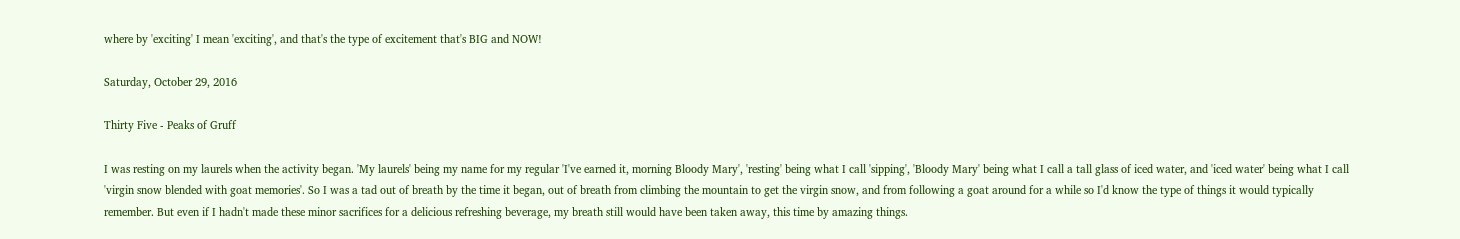where by 'exciting' I mean 'exciting', and that's the type of excitement that's BIG and NOW!

Saturday, October 29, 2016

Thirty Five - Peaks of Gruff

I was resting on my laurels when the activity began. 'My laurels' being my name for my regular 'I've earned it, morning Bloody Mary', 'resting' being what I call 'sipping', 'Bloody Mary' being what I call a tall glass of iced water, and 'iced water' being what I call 'virgin snow blended with goat memories'. So I was a tad out of breath by the time it began, out of breath from climbing the mountain to get the virgin snow, and from following a goat around for a while so I'd know the type of things it would typically remember. But even if I hadn't made these minor sacrifices for a delicious refreshing beverage, my breath still would have been taken away, this time by amazing things.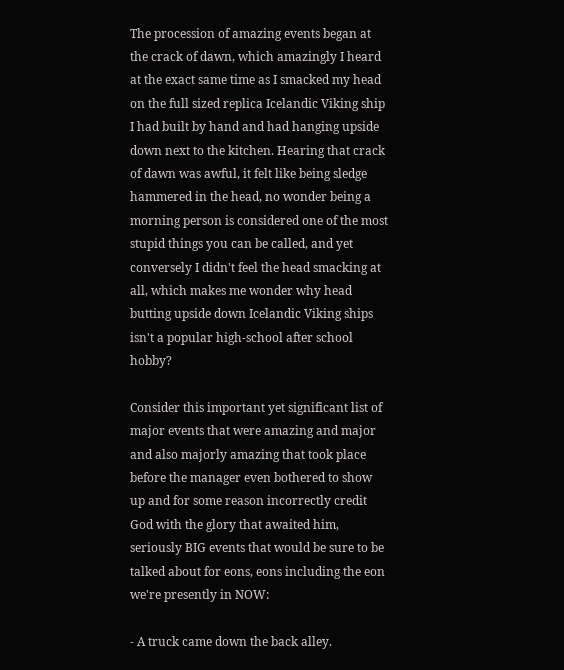The procession of amazing events began at the crack of dawn, which amazingly I heard at the exact same time as I smacked my head on the full sized replica Icelandic Viking ship I had built by hand and had hanging upside down next to the kitchen. Hearing that crack of dawn was awful, it felt like being sledge hammered in the head, no wonder being a morning person is considered one of the most stupid things you can be called, and yet conversely I didn't feel the head smacking at all, which makes me wonder why head butting upside down Icelandic Viking ships isn't a popular high-school after school hobby?

Consider this important yet significant list of major events that were amazing and major and also majorly amazing that took place before the manager even bothered to show up and for some reason incorrectly credit God with the glory that awaited him, seriously BIG events that would be sure to be talked about for eons, eons including the eon we're presently in NOW:

- A truck came down the back alley.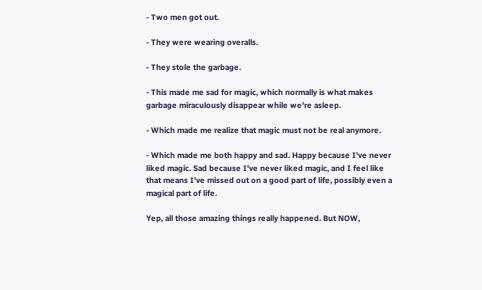- Two men got out.

- They were wearing overalls.

- They stole the garbage.

- This made me sad for magic, which normally is what makes garbage miraculously disappear while we're asleep.

- Which made me realize that magic must not be real anymore.

- Which made me both happy and sad. Happy because I've never liked magic. Sad because I've never liked magic, and I feel like that means I've missed out on a good part of life, possibly even a magical part of life.

Yep, all those amazing things really happened. But NOW,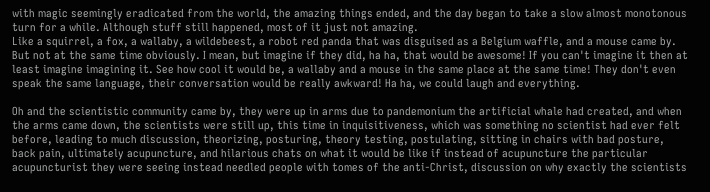with magic seemingly eradicated from the world, the amazing things ended, and the day began to take a slow almost monotonous turn for a while. Although stuff still happened, most of it just not amazing.
Like a squirrel, a fox, a wallaby, a wildebeest, a robot red panda that was disguised as a Belgium waffle, and a mouse came by. But not at the same time obviously. I mean, but imagine if they did, ha ha, that would be awesome! If you can't imagine it then at least imagine imagining it. See how cool it would be, a wallaby and a mouse in the same place at the same time! They don't even speak the same language, their conversation would be really awkward! Ha ha, we could laugh and everything.

Oh and the scientistic community came by, they were up in arms due to pandemonium the artificial whale had created, and when the arms came down, the scientists were still up, this time in inquisitiveness, which was something no scientist had ever felt before, leading to much discussion, theorizing, posturing, theory testing, postulating, sitting in chairs with bad posture, back pain, ultimately acupuncture, and hilarious chats on what it would be like if instead of acupuncture the particular acupuncturist they were seeing instead needled people with tomes of the anti-Christ, discussion on why exactly the scientists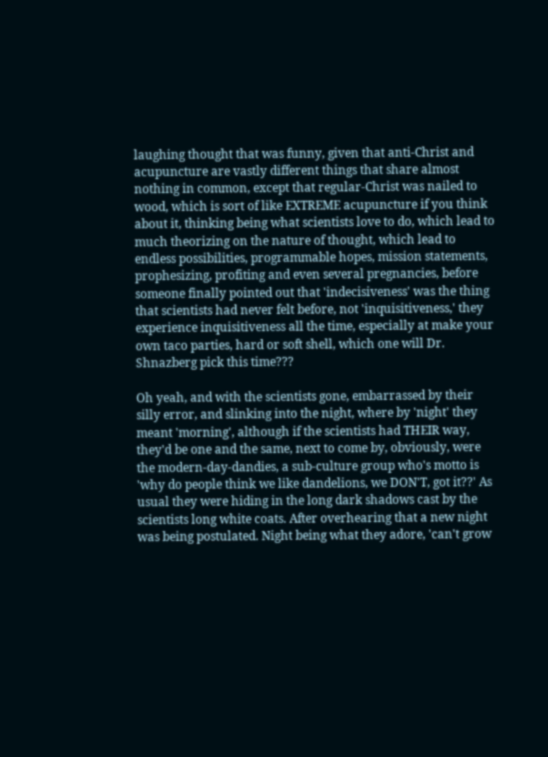laughing thought that was funny, given that anti-Christ and acupuncture are vastly different things that share almost nothing in common, except that regular-Christ was nailed to wood, which is sort of like EXTREME acupuncture if you think about it, thinking being what scientists love to do, which lead to much theorizing on the nature of thought, which lead to endless possibilities, programmable hopes, mission statements, prophesizing, profiting and even several pregnancies, before someone finally pointed out that 'indecisiveness' was the thing that scientists had never felt before, not 'inquisitiveness,' they experience inquisitiveness all the time, especially at make your own taco parties, hard or soft shell, which one will Dr. Shnazberg pick this time???

Oh yeah, and with the scientists gone, embarrassed by their silly error, and slinking into the night, where by 'night' they meant 'morning', although if the scientists had THEIR way, they'd be one and the same, next to come by, obviously, were the modern-day-dandies, a sub-culture group who's motto is 'why do people think we like dandelions, we DON'T, got it??' As usual they were hiding in the long dark shadows cast by the scientists long white coats. After overhearing that a new night was being postulated. Night being what they adore, 'can't grow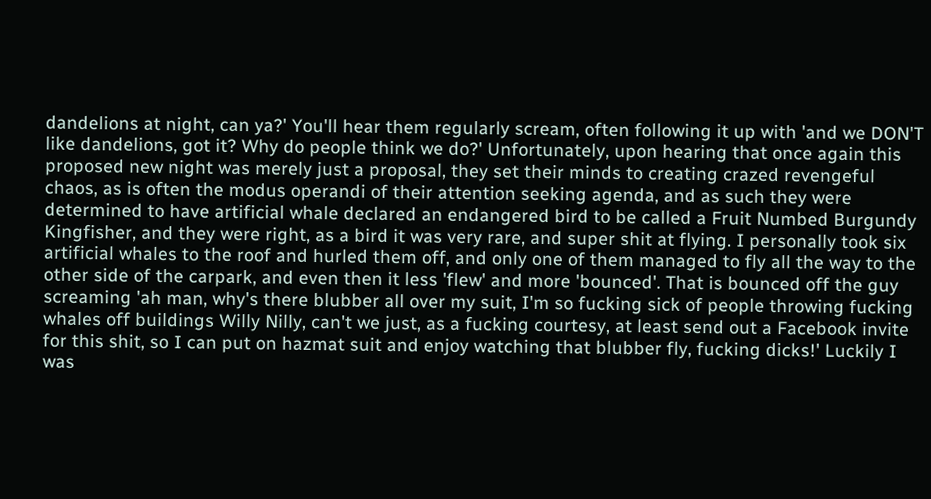dandelions at night, can ya?' You'll hear them regularly scream, often following it up with 'and we DON'T like dandelions, got it? Why do people think we do?' Unfortunately, upon hearing that once again this proposed new night was merely just a proposal, they set their minds to creating crazed revengeful chaos, as is often the modus operandi of their attention seeking agenda, and as such they were determined to have artificial whale declared an endangered bird to be called a Fruit Numbed Burgundy Kingfisher, and they were right, as a bird it was very rare, and super shit at flying. I personally took six artificial whales to the roof and hurled them off, and only one of them managed to fly all the way to the other side of the carpark, and even then it less 'flew' and more 'bounced'. That is bounced off the guy screaming 'ah man, why's there blubber all over my suit, I'm so fucking sick of people throwing fucking whales off buildings Willy Nilly, can't we just, as a fucking courtesy, at least send out a Facebook invite for this shit, so I can put on hazmat suit and enjoy watching that blubber fly, fucking dicks!' Luckily I was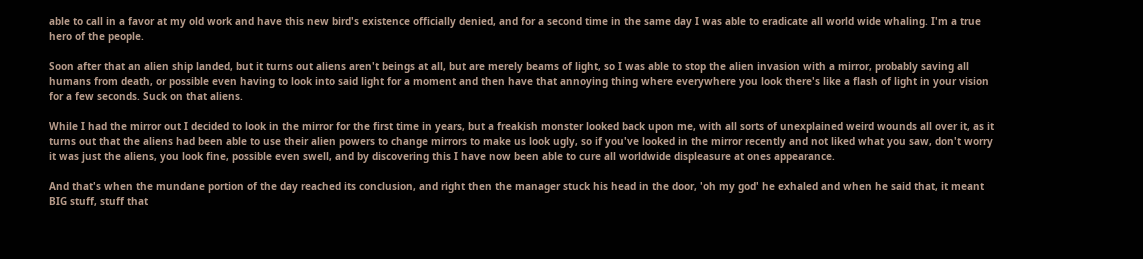able to call in a favor at my old work and have this new bird's existence officially denied, and for a second time in the same day I was able to eradicate all world wide whaling. I'm a true hero of the people.

Soon after that an alien ship landed, but it turns out aliens aren't beings at all, but are merely beams of light, so I was able to stop the alien invasion with a mirror, probably saving all humans from death, or possible even having to look into said light for a moment and then have that annoying thing where everywhere you look there's like a flash of light in your vision for a few seconds. Suck on that aliens.

While I had the mirror out I decided to look in the mirror for the first time in years, but a freakish monster looked back upon me, with all sorts of unexplained weird wounds all over it, as it turns out that the aliens had been able to use their alien powers to change mirrors to make us look ugly, so if you've looked in the mirror recently and not liked what you saw, don't worry it was just the aliens, you look fine, possible even swell, and by discovering this I have now been able to cure all worldwide displeasure at ones appearance.

And that's when the mundane portion of the day reached its conclusion, and right then the manager stuck his head in the door, 'oh my god' he exhaled and when he said that, it meant BIG stuff, stuff that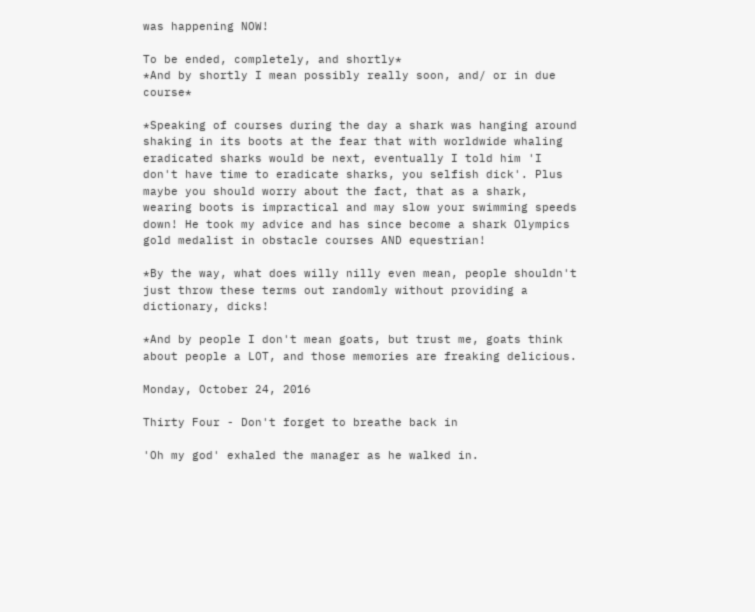was happening NOW!

To be ended, completely, and shortly*
*And by shortly I mean possibly really soon, and/ or in due course*

*Speaking of courses during the day a shark was hanging around shaking in its boots at the fear that with worldwide whaling eradicated sharks would be next, eventually I told him 'I don't have time to eradicate sharks, you selfish dick'. Plus maybe you should worry about the fact, that as a shark, wearing boots is impractical and may slow your swimming speeds down! He took my advice and has since become a shark Olympics gold medalist in obstacle courses AND equestrian!

*By the way, what does willy nilly even mean, people shouldn't just throw these terms out randomly without providing a dictionary, dicks!

*And by people I don't mean goats, but trust me, goats think about people a LOT, and those memories are freaking delicious.

Monday, October 24, 2016

Thirty Four - Don't forget to breathe back in

'Oh my god' exhaled the manager as he walked in.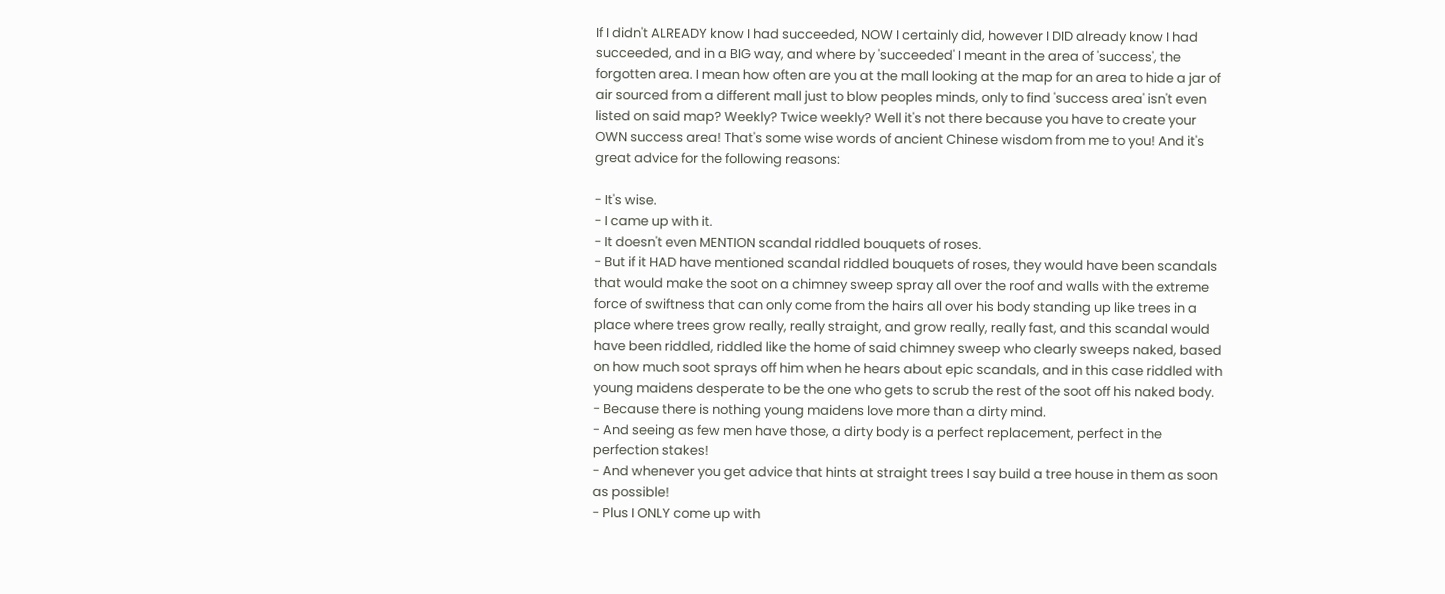If I didn't ALREADY know I had succeeded, NOW I certainly did, however I DID already know I had succeeded, and in a BIG way, and where by 'succeeded' I meant in the area of 'success', the forgotten area. I mean how often are you at the mall looking at the map for an area to hide a jar of air sourced from a different mall just to blow peoples minds, only to find 'success area' isn't even listed on said map? Weekly? Twice weekly? Well it's not there because you have to create your OWN success area! That's some wise words of ancient Chinese wisdom from me to you! And it's great advice for the following reasons:

- It's wise.
- I came up with it.
- It doesn't even MENTION scandal riddled bouquets of roses.
- But if it HAD have mentioned scandal riddled bouquets of roses, they would have been scandals that would make the soot on a chimney sweep spray all over the roof and walls with the extreme force of swiftness that can only come from the hairs all over his body standing up like trees in a place where trees grow really, really straight, and grow really, really fast, and this scandal would have been riddled, riddled like the home of said chimney sweep who clearly sweeps naked, based on how much soot sprays off him when he hears about epic scandals, and in this case riddled with young maidens desperate to be the one who gets to scrub the rest of the soot off his naked body.
- Because there is nothing young maidens love more than a dirty mind.
- And seeing as few men have those, a dirty body is a perfect replacement, perfect in the perfection stakes!
- And whenever you get advice that hints at straight trees I say build a tree house in them as soon as possible!
- Plus I ONLY come up with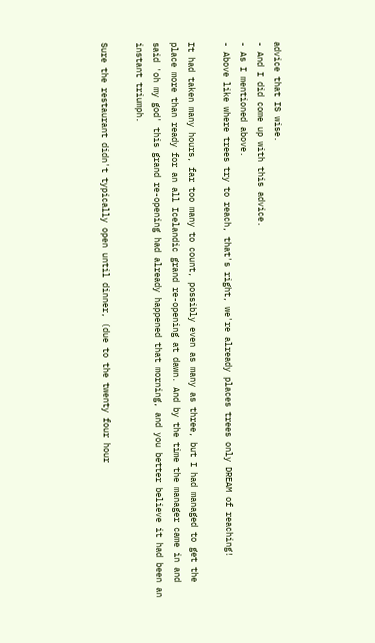advice that IS wise.
- And I did come up with this advice.
- As I mentioned above.
- Above like where trees try to reach, that's right, we're already places trees only DREAM of reaching!

It had taken many hours, far too many to count, possibly even as many as three, but I had managed to get the place more than ready for an all Icelandic grand re-opening at dawn. And by the time the manager came in and said 'oh my god' this grand re-opening had already happened that morning, and you better believe it had been an instant triumph.

Sure the restaurant didn't typically open until dinner, (due to the twenty four hour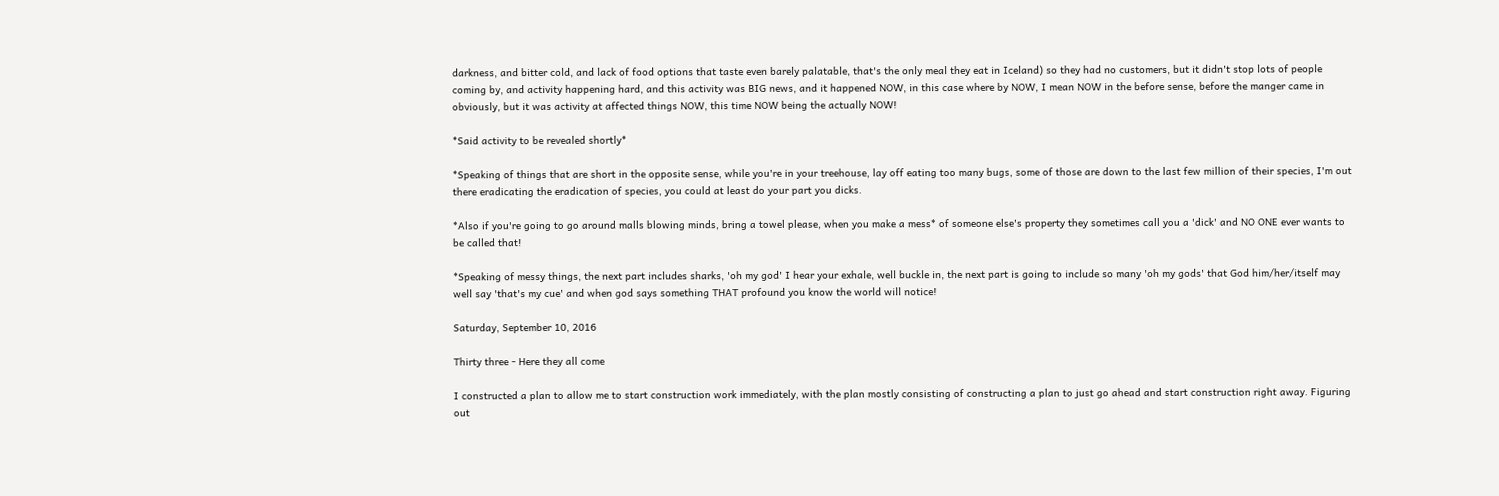darkness, and bitter cold, and lack of food options that taste even barely palatable, that's the only meal they eat in Iceland) so they had no customers, but it didn't stop lots of people coming by, and activity happening hard, and this activity was BIG news, and it happened NOW, in this case where by NOW, I mean NOW in the before sense, before the manger came in obviously, but it was activity at affected things NOW, this time NOW being the actually NOW!

*Said activity to be revealed shortly*

*Speaking of things that are short in the opposite sense, while you're in your treehouse, lay off eating too many bugs, some of those are down to the last few million of their species, I'm out there eradicating the eradication of species, you could at least do your part you dicks.

*Also if you're going to go around malls blowing minds, bring a towel please, when you make a mess* of someone else's property they sometimes call you a 'dick' and NO ONE ever wants to be called that!

*Speaking of messy things, the next part includes sharks, 'oh my god' I hear your exhale, well buckle in, the next part is going to include so many 'oh my gods' that God him/her/itself may well say 'that's my cue' and when god says something THAT profound you know the world will notice!

Saturday, September 10, 2016

Thirty three - Here they all come

I constructed a plan to allow me to start construction work immediately, with the plan mostly consisting of constructing a plan to just go ahead and start construction right away. Figuring out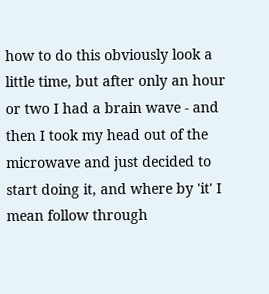how to do this obviously look a little time, but after only an hour or two I had a brain wave - and then I took my head out of the microwave and just decided to start doing it, and where by 'it' I mean follow through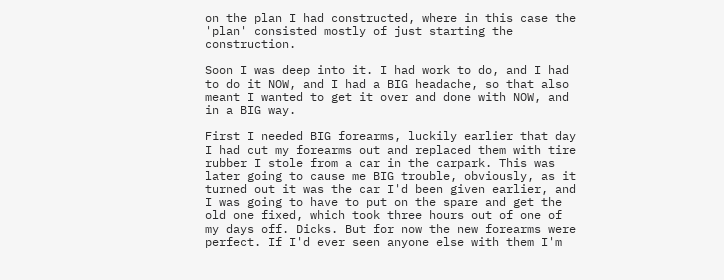on the plan I had constructed, where in this case the 'plan' consisted mostly of just starting the construction.

Soon I was deep into it. I had work to do, and I had to do it NOW, and I had a BIG headache, so that also meant I wanted to get it over and done with NOW, and in a BIG way.

First I needed BIG forearms, luckily earlier that day I had cut my forearms out and replaced them with tire rubber I stole from a car in the carpark. This was later going to cause me BIG trouble, obviously, as it turned out it was the car I'd been given earlier, and I was going to have to put on the spare and get the old one fixed, which took three hours out of one of my days off. Dicks. But for now the new forearms were perfect. If I'd ever seen anyone else with them I'm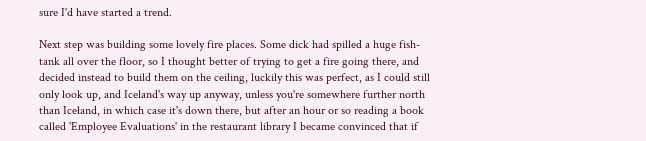sure I'd have started a trend.

Next step was building some lovely fire places. Some dick had spilled a huge fish-tank all over the floor, so I thought better of trying to get a fire going there, and decided instead to build them on the ceiling, luckily this was perfect, as I could still only look up, and Iceland's way up anyway, unless you're somewhere further north than Iceland, in which case it's down there, but after an hour or so reading a book called 'Employee Evaluations' in the restaurant library I became convinced that if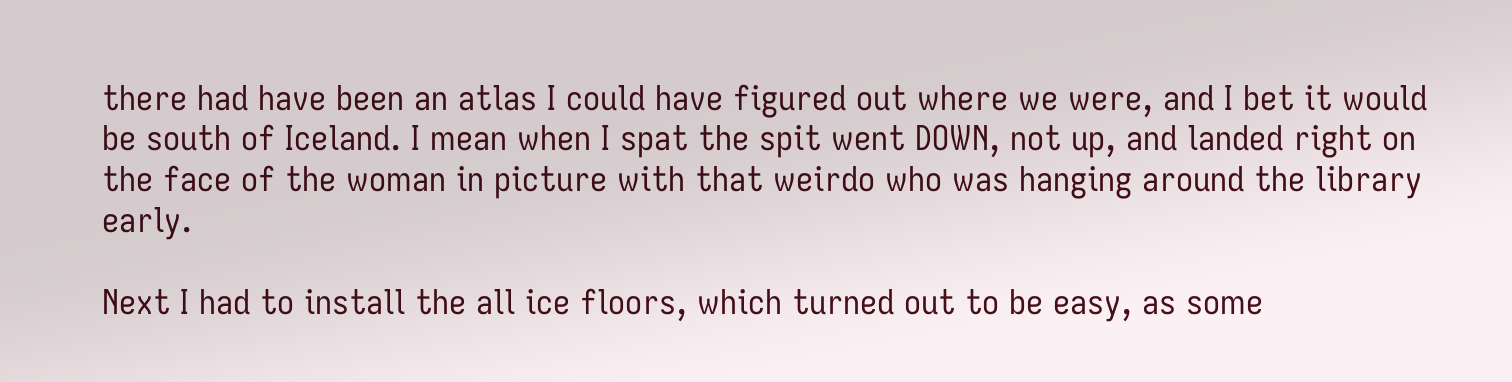there had have been an atlas I could have figured out where we were, and I bet it would be south of Iceland. I mean when I spat the spit went DOWN, not up, and landed right on the face of the woman in picture with that weirdo who was hanging around the library early.

Next I had to install the all ice floors, which turned out to be easy, as some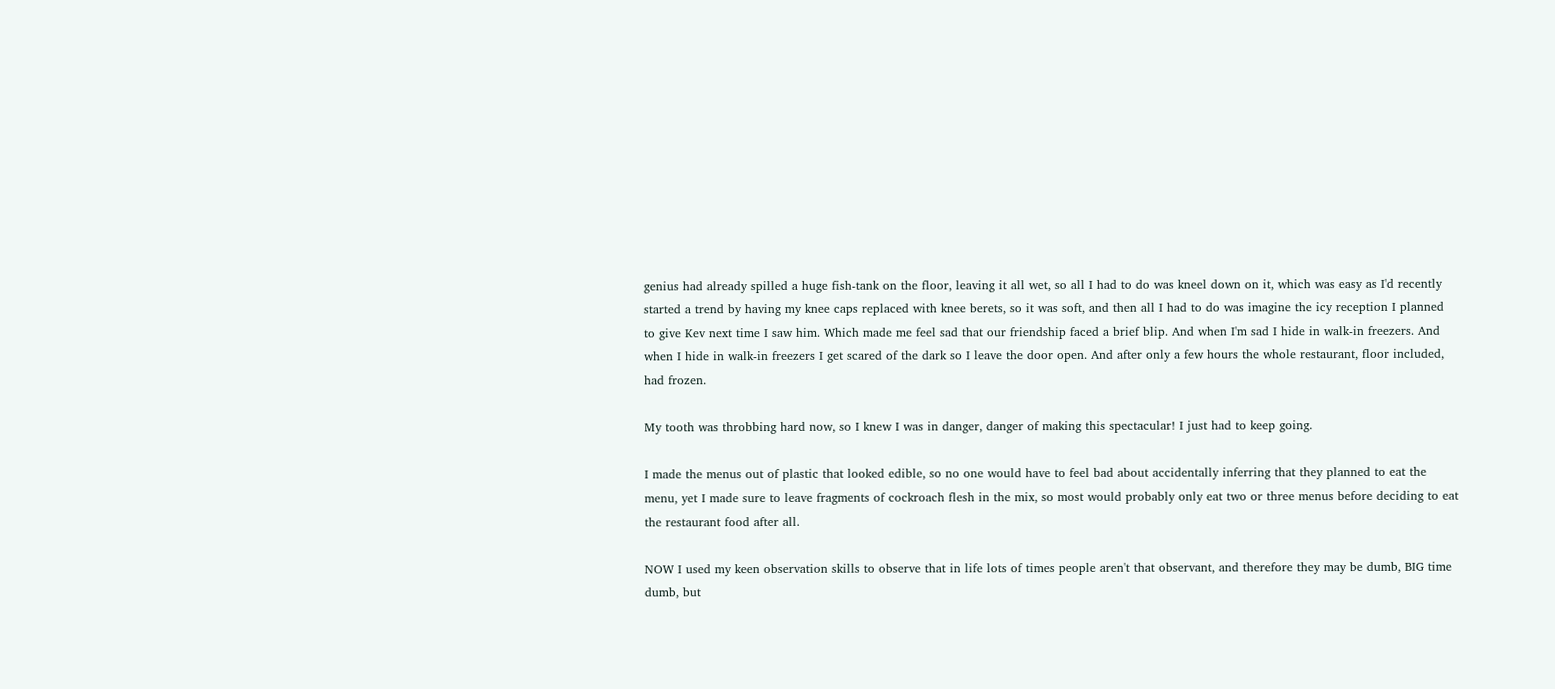genius had already spilled a huge fish-tank on the floor, leaving it all wet, so all I had to do was kneel down on it, which was easy as I'd recently started a trend by having my knee caps replaced with knee berets, so it was soft, and then all I had to do was imagine the icy reception I planned to give Kev next time I saw him. Which made me feel sad that our friendship faced a brief blip. And when I'm sad I hide in walk-in freezers. And when I hide in walk-in freezers I get scared of the dark so I leave the door open. And after only a few hours the whole restaurant, floor included, had frozen.

My tooth was throbbing hard now, so I knew I was in danger, danger of making this spectacular! I just had to keep going.

I made the menus out of plastic that looked edible, so no one would have to feel bad about accidentally inferring that they planned to eat the menu, yet I made sure to leave fragments of cockroach flesh in the mix, so most would probably only eat two or three menus before deciding to eat the restaurant food after all.

NOW I used my keen observation skills to observe that in life lots of times people aren't that observant, and therefore they may be dumb, BIG time dumb, but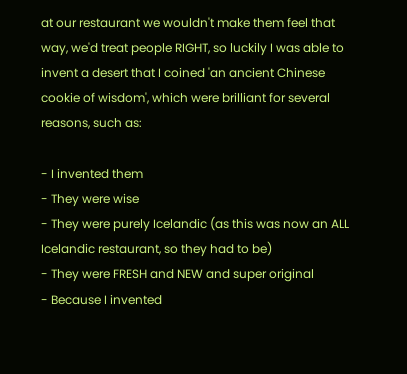at our restaurant we wouldn't make them feel that way, we'd treat people RIGHT, so luckily I was able to invent a desert that I coined 'an ancient Chinese cookie of wisdom', which were brilliant for several reasons, such as:

- I invented them
- They were wise
- They were purely Icelandic (as this was now an ALL Icelandic restaurant, so they had to be)
- They were FRESH and NEW and super original
- Because I invented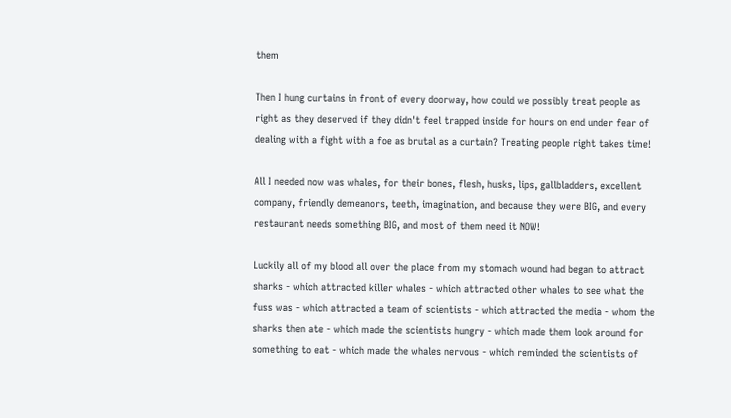them

Then I hung curtains in front of every doorway, how could we possibly treat people as right as they deserved if they didn't feel trapped inside for hours on end under fear of dealing with a fight with a foe as brutal as a curtain? Treating people right takes time!

All I needed now was whales, for their bones, flesh, husks, lips, gallbladders, excellent company, friendly demeanors, teeth, imagination, and because they were BIG, and every restaurant needs something BIG, and most of them need it NOW!

Luckily all of my blood all over the place from my stomach wound had began to attract sharks - which attracted killer whales - which attracted other whales to see what the fuss was - which attracted a team of scientists - which attracted the media - whom the sharks then ate - which made the scientists hungry - which made them look around for something to eat - which made the whales nervous - which reminded the scientists of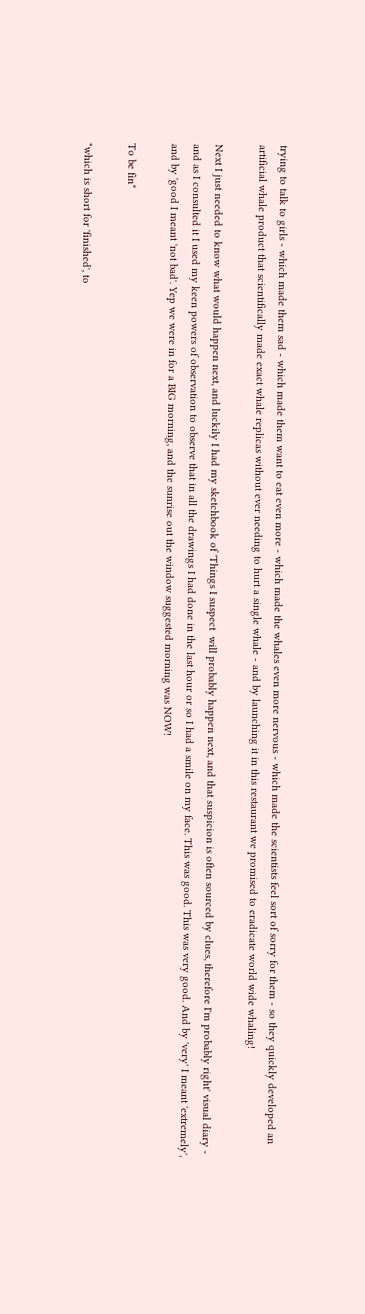trying to talk to girls - which made them sad - which made them want to eat even more - which made the whales even more nervous - which made the scientists feel sort of sorry for them - so they quickly developed an artificial whale product that scientifically made exact whale replicas without ever needing to hurt a single whale - and by launching it in this restaurant we promised to eradicate world wide whaling!

Next I just needed to know what would happen next, and luckily I had my sketchbook of 'Things I suspect  will probably happen next, and that suspicion is often sourced by clues, therefore I'm probably right' visual diary - and as I consulted it I used my keen powers of observation to observe that in all the drawings I had done in the last hour or so I had a smile on my face. This was good. This was very good. And by 'very' I meant 'extremely', and by 'good I meant 'not bad'. Yep we were in for a BIG morning, and the sunrise out the window suggested morning was NOW!

To be fin*

*which is short for 'finished', to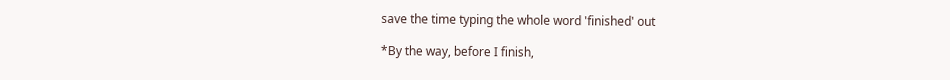save the time typing the whole word 'finished' out

*By the way, before I finish,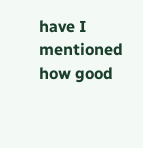have I mentioned how good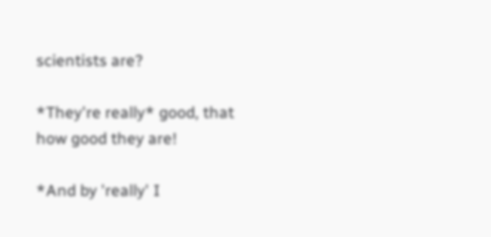scientists are?

*They're really* good, that how good they are!

*And by 'really' I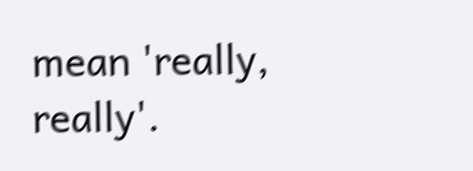mean 'really, really'.